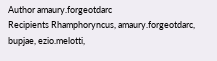Author amaury.forgeotdarc
Recipients Rhamphoryncus, amaury.forgeotdarc, bupjae, ezio.melotti,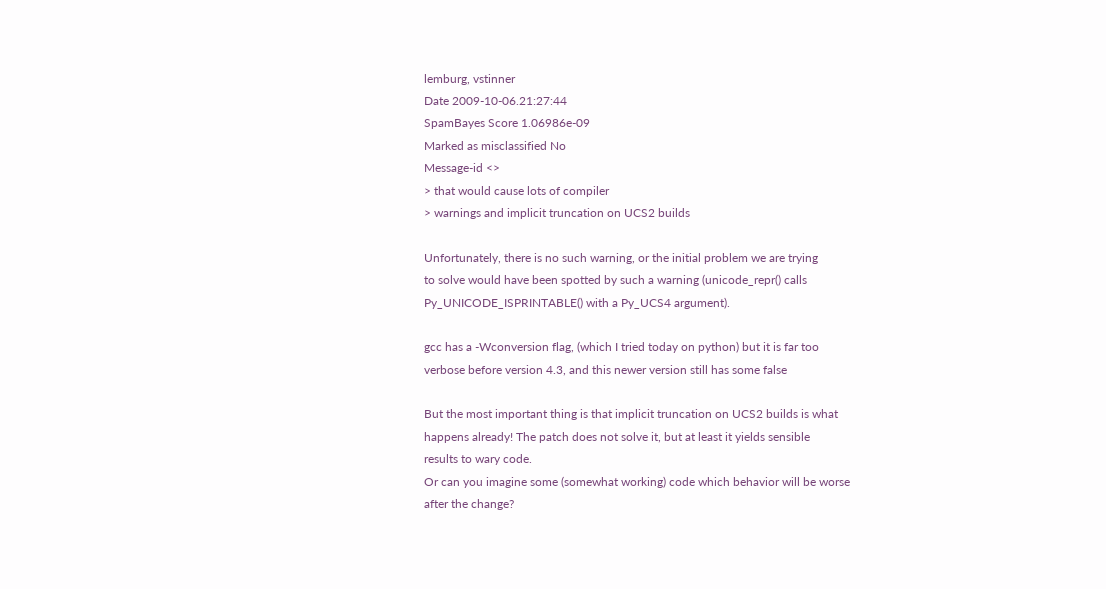lemburg, vstinner
Date 2009-10-06.21:27:44
SpamBayes Score 1.06986e-09
Marked as misclassified No
Message-id <>
> that would cause lots of compiler
> warnings and implicit truncation on UCS2 builds

Unfortunately, there is no such warning, or the initial problem we are trying
to solve would have been spotted by such a warning (unicode_repr() calls
Py_UNICODE_ISPRINTABLE() with a Py_UCS4 argument).

gcc has a -Wconversion flag, (which I tried today on python) but it is far too
verbose before version 4.3, and this newer version still has some false

But the most important thing is that implicit truncation on UCS2 builds is what
happens already! The patch does not solve it, but at least it yields sensible
results to wary code.
Or can you imagine some (somewhat working) code which behavior will be worse
after the change?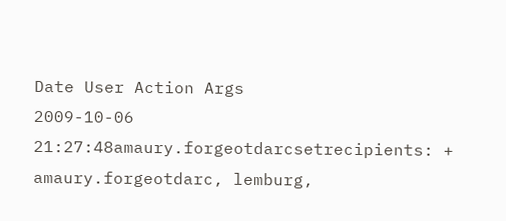Date User Action Args
2009-10-06 21:27:48amaury.forgeotdarcsetrecipients: + amaury.forgeotdarc, lemburg,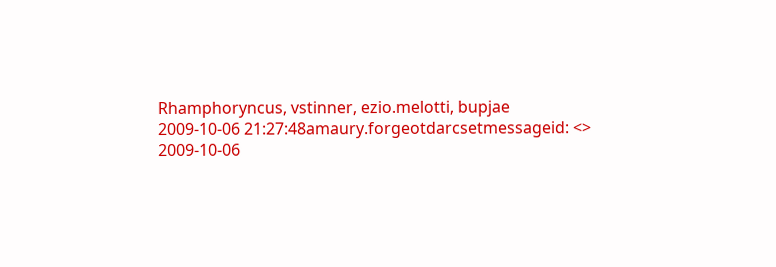Rhamphoryncus, vstinner, ezio.melotti, bupjae
2009-10-06 21:27:48amaury.forgeotdarcsetmessageid: <>
2009-10-06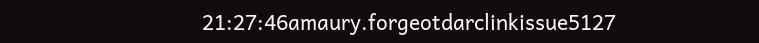21:27:46amaury.forgeotdarclinkissue5127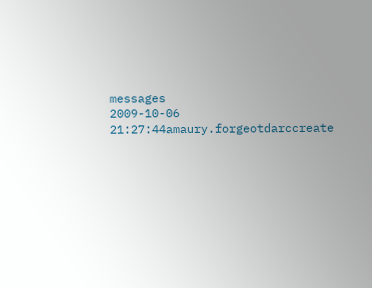messages
2009-10-06 21:27:44amaury.forgeotdarccreate